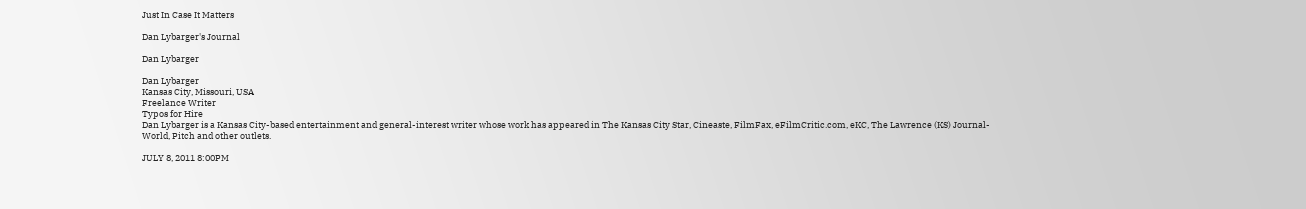Just In Case It Matters

Dan Lybarger's Journal

Dan Lybarger

Dan Lybarger
Kansas City, Missouri, USA
Freelance Writer
Typos for Hire
Dan Lybarger is a Kansas City-based entertainment and general-interest writer whose work has appeared in The Kansas City Star, Cineaste, FilmFax, eFilmCritic.com, eKC, The Lawrence (KS) Journal-World, Pitch and other outlets.

JULY 8, 2011 8:00PM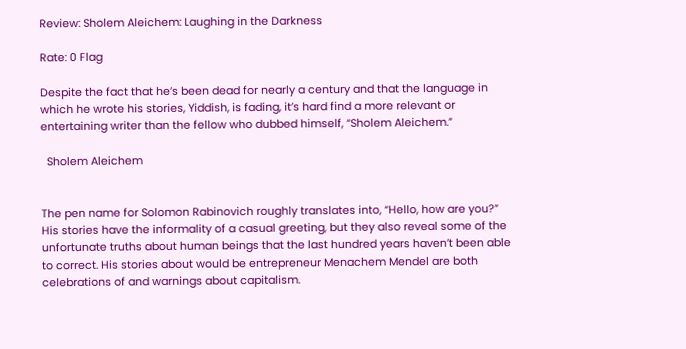Review: Sholem Aleichem: Laughing in the Darkness

Rate: 0 Flag

Despite the fact that he’s been dead for nearly a century and that the language in which he wrote his stories, Yiddish, is fading, it’s hard find a more relevant or entertaining writer than the fellow who dubbed himself, “Sholem Aleichem.”

  Sholem Aleichem


The pen name for Solomon Rabinovich roughly translates into, “Hello, how are you?” His stories have the informality of a casual greeting, but they also reveal some of the unfortunate truths about human beings that the last hundred years haven’t been able to correct. His stories about would be entrepreneur Menachem Mendel are both celebrations of and warnings about capitalism.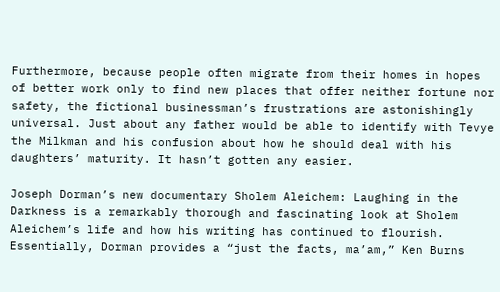Furthermore, because people often migrate from their homes in hopes of better work only to find new places that offer neither fortune nor safety, the fictional businessman’s frustrations are astonishingly universal. Just about any father would be able to identify with Tevye the Milkman and his confusion about how he should deal with his daughters’ maturity. It hasn’t gotten any easier.

Joseph Dorman’s new documentary Sholem Aleichem: Laughing in the Darkness is a remarkably thorough and fascinating look at Sholem Aleichem’s life and how his writing has continued to flourish. Essentially, Dorman provides a “just the facts, ma’am,” Ken Burns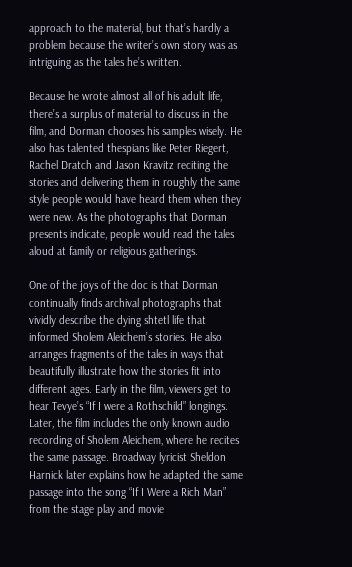approach to the material, but that’s hardly a problem because the writer’s own story was as intriguing as the tales he’s written.

Because he wrote almost all of his adult life, there’s a surplus of material to discuss in the film, and Dorman chooses his samples wisely. He also has talented thespians like Peter Riegert, Rachel Dratch and Jason Kravitz reciting the stories and delivering them in roughly the same style people would have heard them when they were new. As the photographs that Dorman presents indicate, people would read the tales aloud at family or religious gatherings.

One of the joys of the doc is that Dorman continually finds archival photographs that vividly describe the dying shtetl life that informed Sholem Aleichem’s stories. He also arranges fragments of the tales in ways that beautifully illustrate how the stories fit into different ages. Early in the film, viewers get to hear Tevye’s “If I were a Rothschild” longings. Later, the film includes the only known audio recording of Sholem Aleichem, where he recites the same passage. Broadway lyricist Sheldon Harnick later explains how he adapted the same passage into the song “If I Were a Rich Man” from the stage play and movie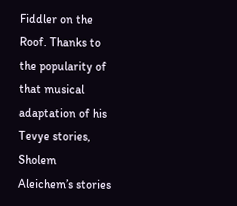Fiddler on the Roof. Thanks to the popularity of that musical adaptation of his Tevye stories, Sholem Aleichem’s stories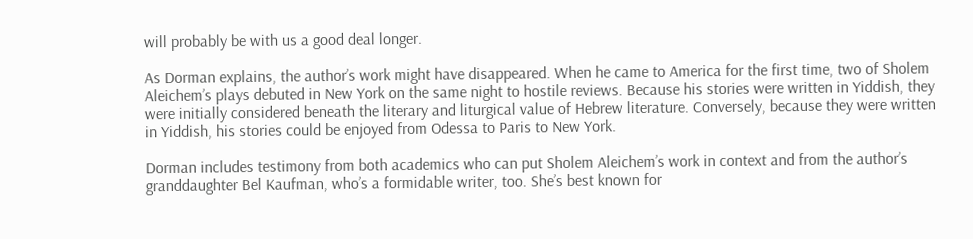will probably be with us a good deal longer.

As Dorman explains, the author’s work might have disappeared. When he came to America for the first time, two of Sholem Aleichem’s plays debuted in New York on the same night to hostile reviews. Because his stories were written in Yiddish, they were initially considered beneath the literary and liturgical value of Hebrew literature. Conversely, because they were written in Yiddish, his stories could be enjoyed from Odessa to Paris to New York.

Dorman includes testimony from both academics who can put Sholem Aleichem’s work in context and from the author’s granddaughter Bel Kaufman, who’s a formidable writer, too. She’s best known for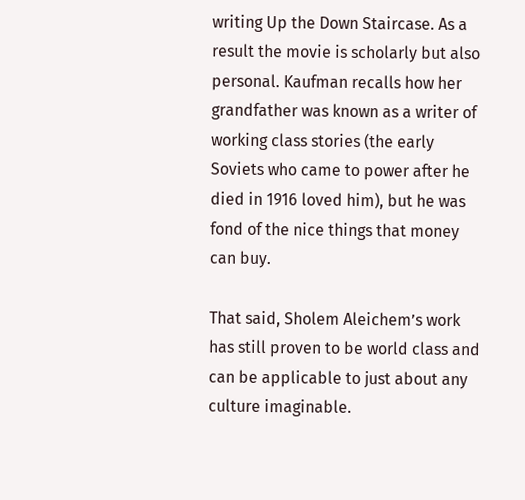writing Up the Down Staircase. As a result the movie is scholarly but also personal. Kaufman recalls how her grandfather was known as a writer of working class stories (the early Soviets who came to power after he died in 1916 loved him), but he was fond of the nice things that money can buy.

That said, Sholem Aleichem’s work has still proven to be world class and can be applicable to just about any culture imaginable.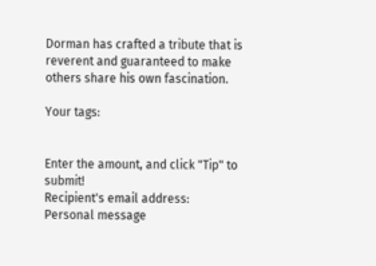Dorman has crafted a tribute that is reverent and guaranteed to make others share his own fascination.

Your tags:


Enter the amount, and click "Tip" to submit!
Recipient's email address:
Personal message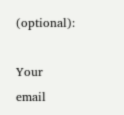(optional):

Your email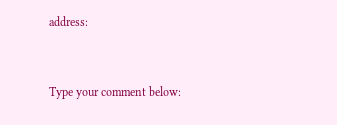address:


Type your comment below: